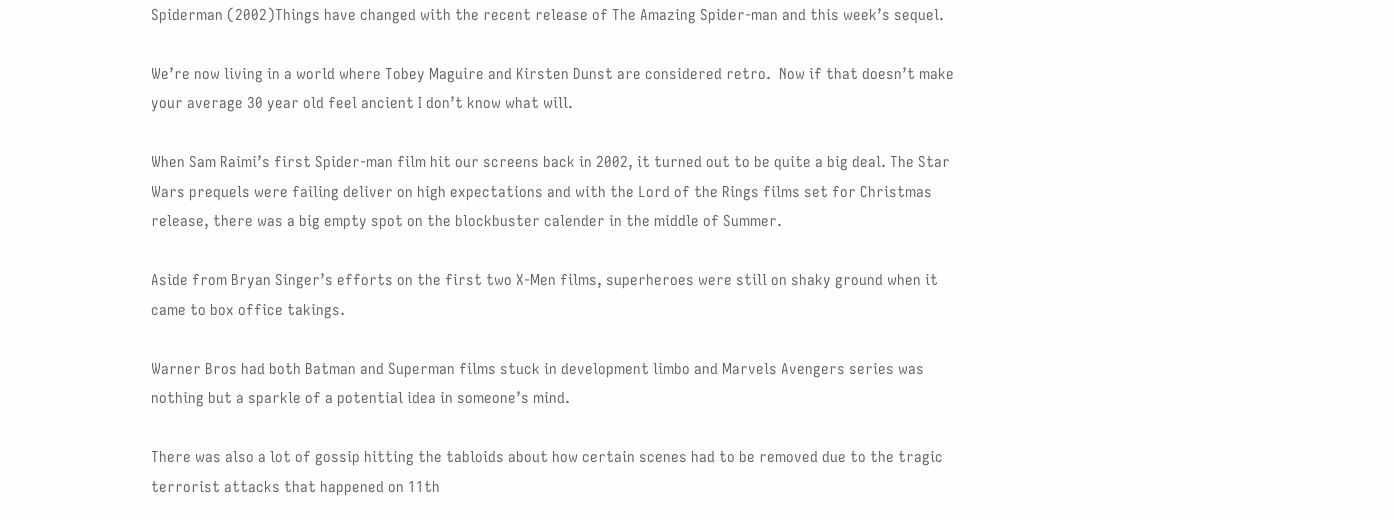Spiderman (2002)Things have changed with the recent release of The Amazing Spider-man and this week’s sequel.

We’re now living in a world where Tobey Maguire and Kirsten Dunst are considered retro.  Now if that doesn’t make your average 30 year old feel ancient I don’t know what will.

When Sam Raimi’s first Spider-man film hit our screens back in 2002, it turned out to be quite a big deal. The Star Wars prequels were failing deliver on high expectations and with the Lord of the Rings films set for Christmas release, there was a big empty spot on the blockbuster calender in the middle of Summer.

Aside from Bryan Singer’s efforts on the first two X-Men films, superheroes were still on shaky ground when it came to box office takings.

Warner Bros had both Batman and Superman films stuck in development limbo and Marvels Avengers series was nothing but a sparkle of a potential idea in someone’s mind.

There was also a lot of gossip hitting the tabloids about how certain scenes had to be removed due to the tragic terrorist attacks that happened on 11th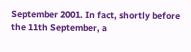September 2001. In fact, shortly before the 11th September, a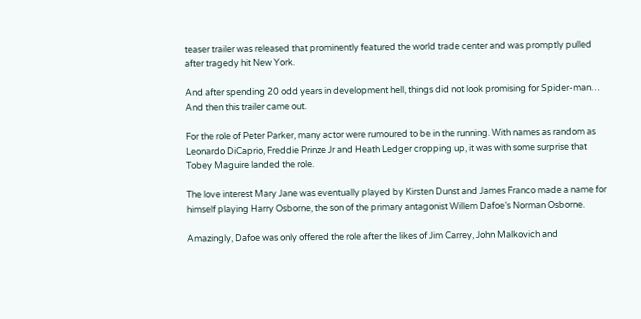teaser trailer was released that prominently featured the world trade center and was promptly pulled after tragedy hit New York.

And after spending 20 odd years in development hell, things did not look promising for Spider-man… And then this trailer came out.

For the role of Peter Parker, many actor were rumoured to be in the running. With names as random as Leonardo DiCaprio, Freddie Prinze Jr and Heath Ledger cropping up, it was with some surprise that Tobey Maguire landed the role.

The love interest Mary Jane was eventually played by Kirsten Dunst and James Franco made a name for himself playing Harry Osborne, the son of the primary antagonist Willem Dafoe’s Norman Osborne.

Amazingly, Dafoe was only offered the role after the likes of Jim Carrey, John Malkovich and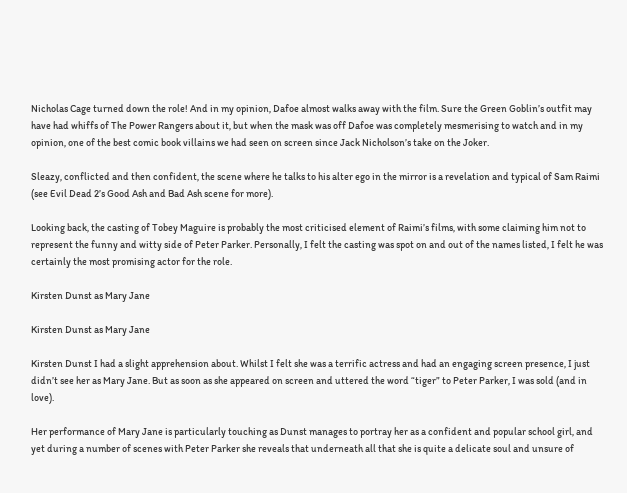Nicholas Cage turned down the role! And in my opinion, Dafoe almost walks away with the film. Sure the Green Goblin’s outfit may have had whiffs of The Power Rangers about it, but when the mask was off Dafoe was completely mesmerising to watch and in my opinion, one of the best comic book villains we had seen on screen since Jack Nicholson’s take on the Joker.

Sleazy, conflicted and then confident, the scene where he talks to his alter ego in the mirror is a revelation and typical of Sam Raimi (see Evil Dead 2’s Good Ash and Bad Ash scene for more).

Looking back, the casting of Tobey Maguire is probably the most criticised element of Raimi’s films, with some claiming him not to represent the funny and witty side of Peter Parker. Personally, I felt the casting was spot on and out of the names listed, I felt he was certainly the most promising actor for the role.

Kirsten Dunst as Mary Jane

Kirsten Dunst as Mary Jane

Kirsten Dunst I had a slight apprehension about. Whilst I felt she was a terrific actress and had an engaging screen presence, I just didn’t see her as Mary Jane. But as soon as she appeared on screen and uttered the word “tiger” to Peter Parker, I was sold (and in love).

Her performance of Mary Jane is particularly touching as Dunst manages to portray her as a confident and popular school girl, and yet during a number of scenes with Peter Parker she reveals that underneath all that she is quite a delicate soul and unsure of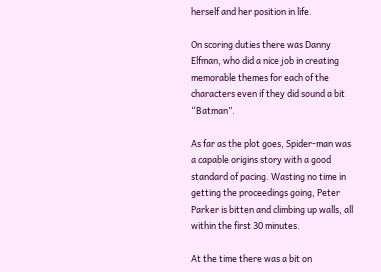herself and her position in life.

On scoring duties there was Danny Elfman, who did a nice job in creating memorable themes for each of the characters even if they did sound a bit “Batman”.

As far as the plot goes, Spider-man was a capable origins story with a good standard of pacing. Wasting no time in getting the proceedings going, Peter Parker is bitten and climbing up walls, all within the first 30 minutes.

At the time there was a bit on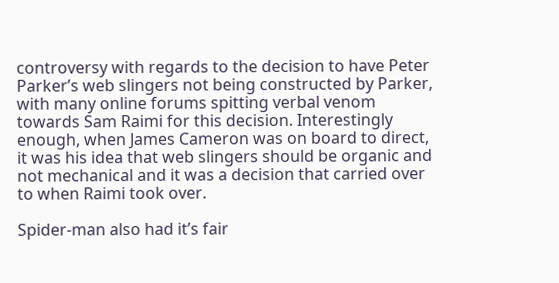controversy with regards to the decision to have Peter Parker’s web slingers not being constructed by Parker, with many online forums spitting verbal venom towards Sam Raimi for this decision. Interestingly enough, when James Cameron was on board to direct, it was his idea that web slingers should be organic and not mechanical and it was a decision that carried over to when Raimi took over.

Spider-man also had it’s fair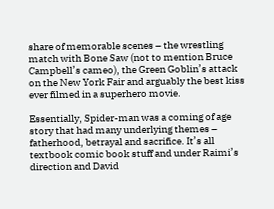share of memorable scenes – the wrestling match with Bone Saw (not to mention Bruce Campbell’s cameo), the Green Goblin’s attack on the New York Fair and arguably the best kiss ever filmed in a superhero movie.

Essentially, Spider-man was a coming of age story that had many underlying themes – fatherhood, betrayal and sacrifice. It’s all textbook comic book stuff and under Raimi’s direction and David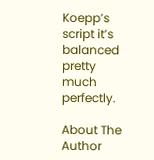Koepp’s script it’s balanced pretty much perfectly.

About The Author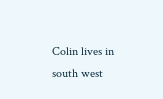Colin lives in south west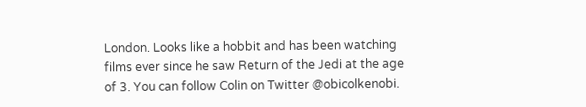London. Looks like a hobbit and has been watching films ever since he saw Return of the Jedi at the age of 3. You can follow Colin on Twitter @obicolkenobi.